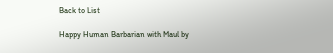Back to List

Happy Human Barbarian with Maul by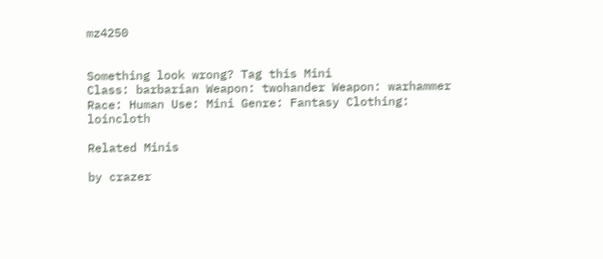mz4250


Something look wrong? Tag this Mini
Class: barbarian Weapon: twohander Weapon: warhammer Race: Human Use: Mini Genre: Fantasy Clothing: loincloth

Related Minis

by crazer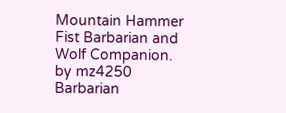Mountain Hammer Fist Barbarian and Wolf Companion.
by mz4250
Barbarian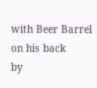with Beer Barrel on his back
by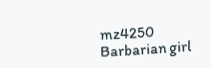mz4250
Barbarian girl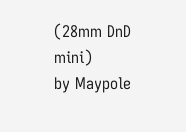(28mm DnD mini)
by Maypole